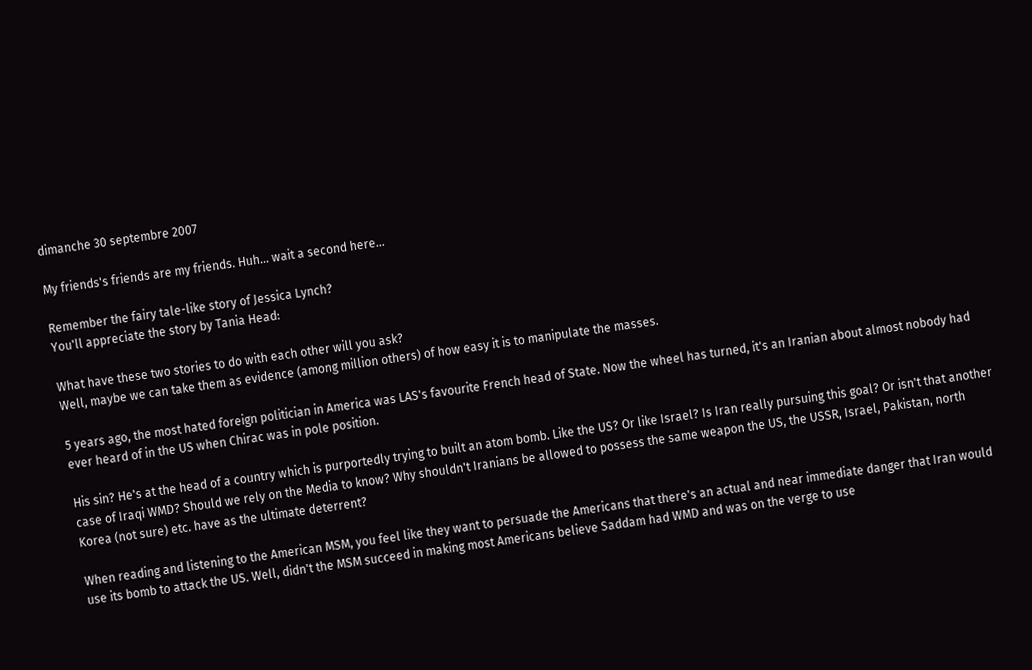dimanche 30 septembre 2007

My friends's friends are my friends. Huh... wait a second here...

Remember the fairy tale-like story of Jessica Lynch?
You'll appreciate the story by Tania Head:

What have these two stories to do with each other will you ask?
Well, maybe we can take them as evidence (among million others) of how easy it is to manipulate the masses.

5 years ago, the most hated foreign politician in America was LAS's favourite French head of State. Now the wheel has turned, it's an Iranian about almost nobody had ever heard of in the US when Chirac was in pole position.

His sin? He's at the head of a country which is purportedly trying to built an atom bomb. Like the US? Or like Israel? Is Iran really pursuing this goal? Or isn't that another case of Iraqi WMD? Should we rely on the Media to know? Why shouldn't Iranians be allowed to possess the same weapon the US, the USSR, Israel, Pakistan, north Korea (not sure) etc. have as the ultimate deterrent?

When reading and listening to the American MSM, you feel like they want to persuade the Americans that there's an actual and near immediate danger that Iran would use its bomb to attack the US. Well, didn't the MSM succeed in making most Americans believe Saddam had WMD and was on the verge to use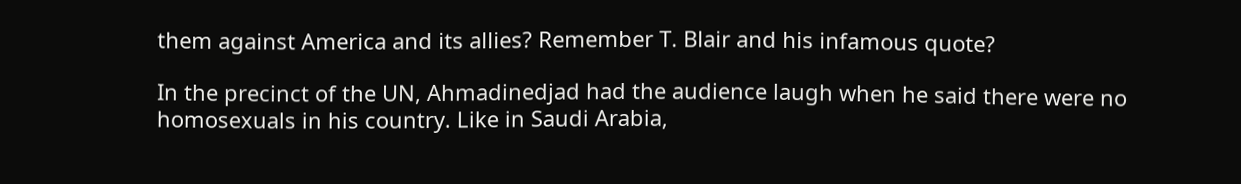them against America and its allies? Remember T. Blair and his infamous quote?

In the precinct of the UN, Ahmadinedjad had the audience laugh when he said there were no homosexuals in his country. Like in Saudi Arabia,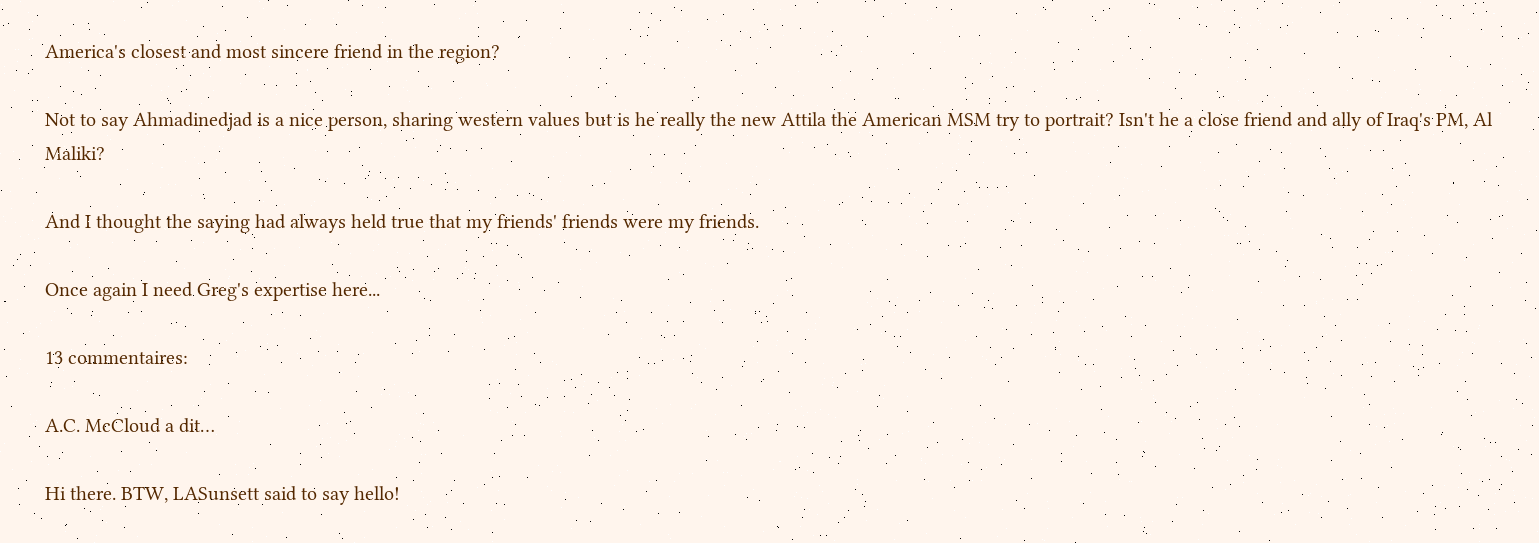America's closest and most sincere friend in the region?

Not to say Ahmadinedjad is a nice person, sharing western values but is he really the new Attila the American MSM try to portrait? Isn't he a close friend and ally of Iraq's PM, Al Maliki?

And I thought the saying had always held true that my friends' friends were my friends.

Once again I need Greg's expertise here...

13 commentaires:

A.C. McCloud a dit…

Hi there. BTW, LASunsett said to say hello!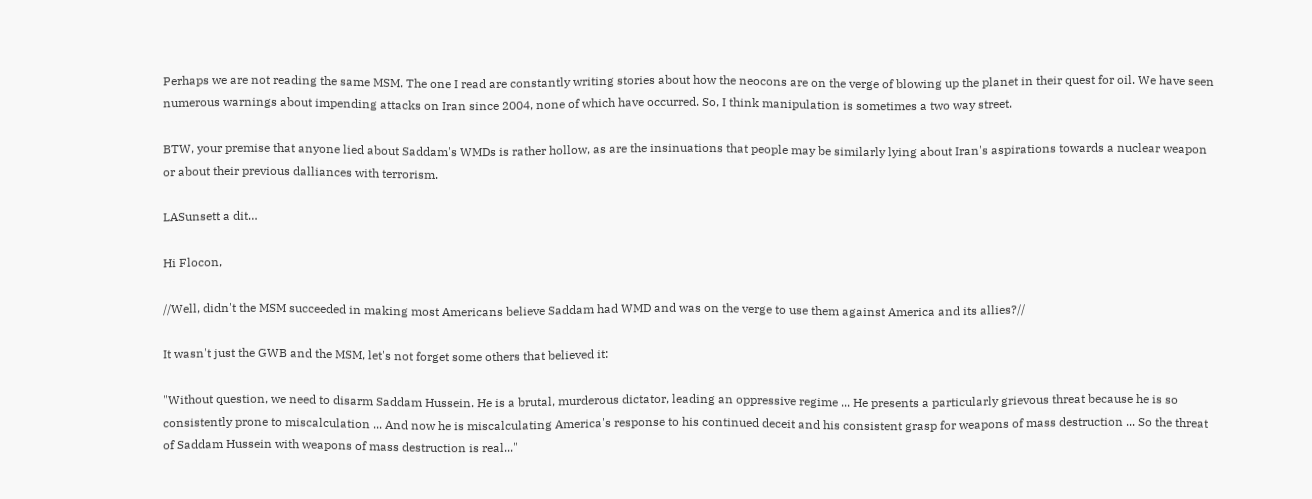Perhaps we are not reading the same MSM. The one I read are constantly writing stories about how the neocons are on the verge of blowing up the planet in their quest for oil. We have seen numerous warnings about impending attacks on Iran since 2004, none of which have occurred. So, I think manipulation is sometimes a two way street.

BTW, your premise that anyone lied about Saddam's WMDs is rather hollow, as are the insinuations that people may be similarly lying about Iran's aspirations towards a nuclear weapon or about their previous dalliances with terrorism.

LASunsett a dit…

Hi Flocon,

//Well, didn't the MSM succeeded in making most Americans believe Saddam had WMD and was on the verge to use them against America and its allies?//

It wasn't just the GWB and the MSM, let's not forget some others that believed it:

"Without question, we need to disarm Saddam Hussein. He is a brutal, murderous dictator, leading an oppressive regime ... He presents a particularly grievous threat because he is so consistently prone to miscalculation ... And now he is miscalculating America's response to his continued deceit and his consistent grasp for weapons of mass destruction ... So the threat of Saddam Hussein with weapons of mass destruction is real..."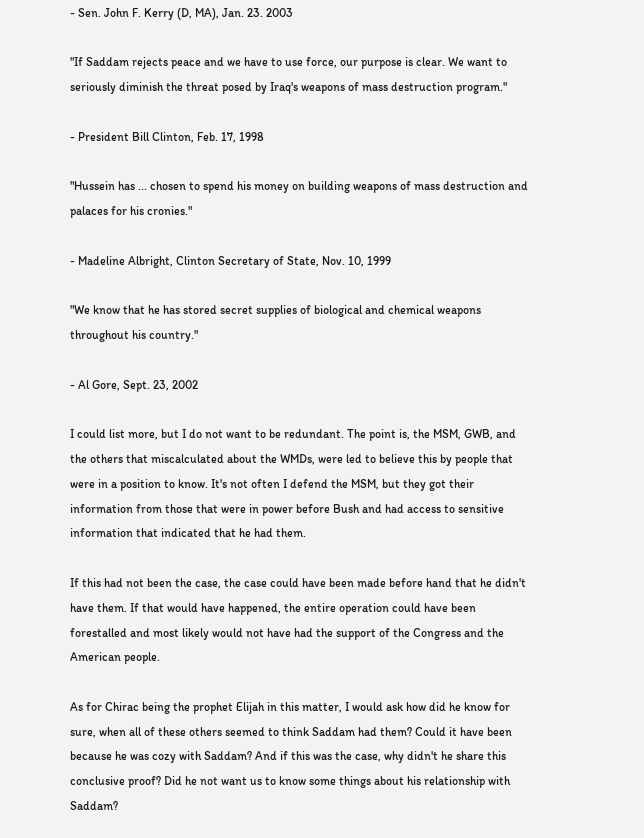- Sen. John F. Kerry (D, MA), Jan. 23. 2003

"If Saddam rejects peace and we have to use force, our purpose is clear. We want to seriously diminish the threat posed by Iraq's weapons of mass destruction program."

- President Bill Clinton, Feb. 17, 1998

"Hussein has ... chosen to spend his money on building weapons of mass destruction and palaces for his cronies."

- Madeline Albright, Clinton Secretary of State, Nov. 10, 1999

"We know that he has stored secret supplies of biological and chemical weapons throughout his country."

- Al Gore, Sept. 23, 2002

I could list more, but I do not want to be redundant. The point is, the MSM, GWB, and the others that miscalculated about the WMDs, were led to believe this by people that were in a position to know. It's not often I defend the MSM, but they got their information from those that were in power before Bush and had access to sensitive information that indicated that he had them.

If this had not been the case, the case could have been made before hand that he didn't have them. If that would have happened, the entire operation could have been forestalled and most likely would not have had the support of the Congress and the American people.

As for Chirac being the prophet Elijah in this matter, I would ask how did he know for sure, when all of these others seemed to think Saddam had them? Could it have been because he was cozy with Saddam? And if this was the case, why didn't he share this conclusive proof? Did he not want us to know some things about his relationship with Saddam?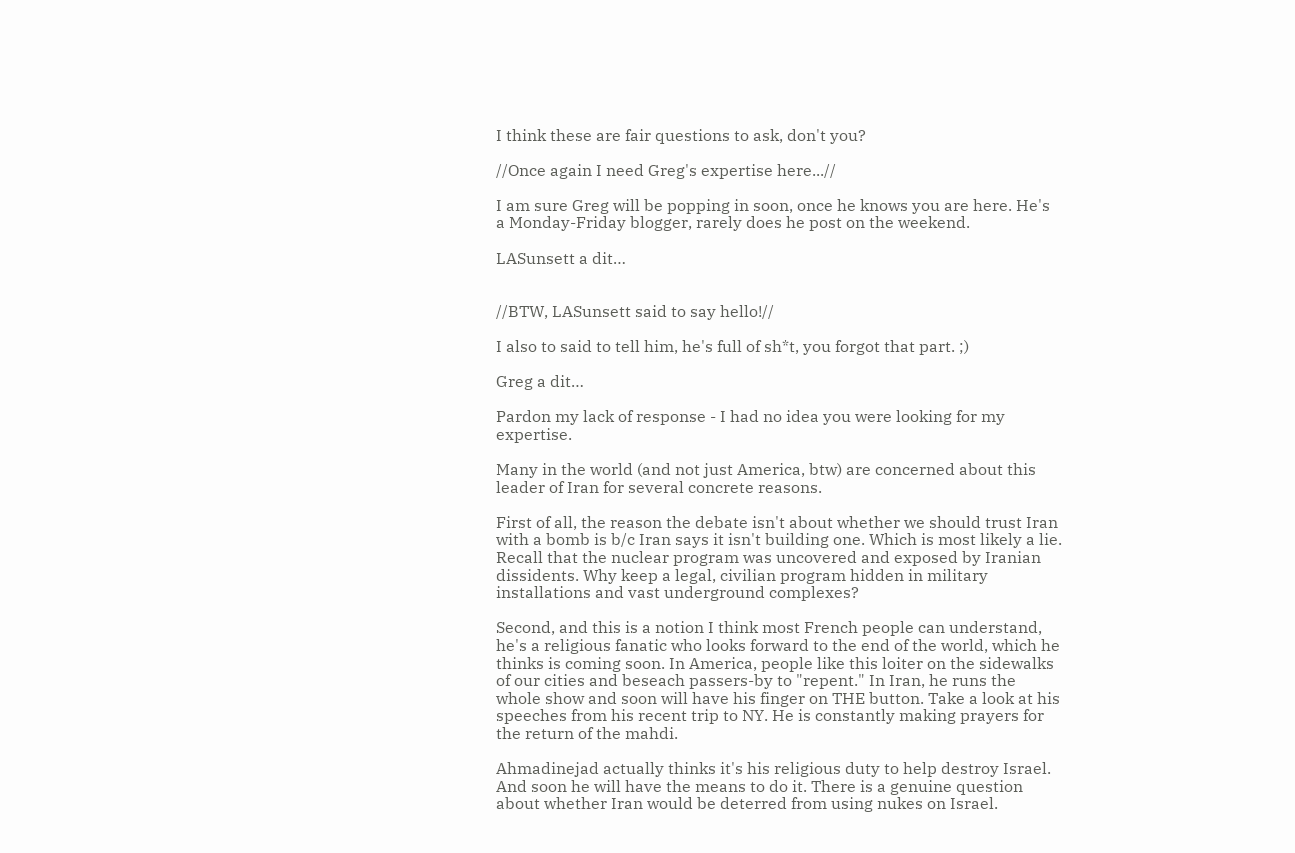I think these are fair questions to ask, don't you?

//Once again I need Greg's expertise here...//

I am sure Greg will be popping in soon, once he knows you are here. He's a Monday-Friday blogger, rarely does he post on the weekend.

LASunsett a dit…


//BTW, LASunsett said to say hello!//

I also to said to tell him, he's full of sh*t, you forgot that part. ;)

Greg a dit…

Pardon my lack of response - I had no idea you were looking for my expertise.

Many in the world (and not just America, btw) are concerned about this leader of Iran for several concrete reasons.

First of all, the reason the debate isn't about whether we should trust Iran with a bomb is b/c Iran says it isn't building one. Which is most likely a lie. Recall that the nuclear program was uncovered and exposed by Iranian dissidents. Why keep a legal, civilian program hidden in military installations and vast underground complexes?

Second, and this is a notion I think most French people can understand, he's a religious fanatic who looks forward to the end of the world, which he thinks is coming soon. In America, people like this loiter on the sidewalks of our cities and beseach passers-by to "repent." In Iran, he runs the whole show and soon will have his finger on THE button. Take a look at his speeches from his recent trip to NY. He is constantly making prayers for the return of the mahdi.

Ahmadinejad actually thinks it's his religious duty to help destroy Israel. And soon he will have the means to do it. There is a genuine question about whether Iran would be deterred from using nukes on Israel.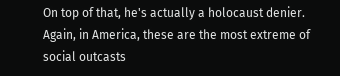On top of that, he's actually a holocaust denier. Again, in America, these are the most extreme of social outcasts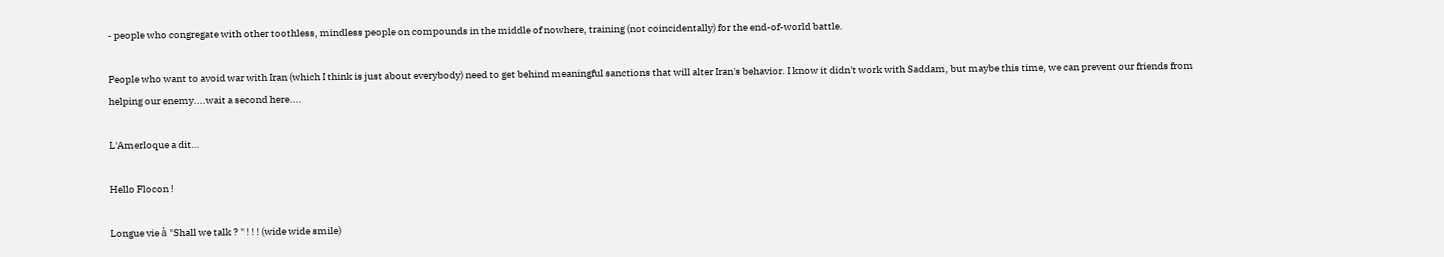- people who congregate with other toothless, mindless people on compounds in the middle of nowhere, training (not coincidentally) for the end-of-world battle.

People who want to avoid war with Iran (which I think is just about everybody) need to get behind meaningful sanctions that will alter Iran's behavior. I know it didn't work with Saddam, but maybe this time, we can prevent our friends from helping our enemy....wait a second here....

L'Amerloque a dit…

Hello Flocon !

Longue vie à "Shall we talk ? " ! ! ! (wide wide smile)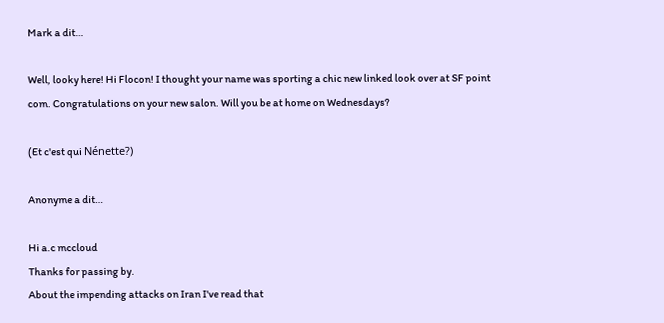Mark a dit…

Well, looky here! Hi Flocon! I thought your name was sporting a chic new linked look over at SF point com. Congratulations on your new salon. Will you be at home on Wednesdays?

(Et c'est qui Nénette?)

Anonyme a dit…

Hi a.c mccloud
Thanks for passing by.
About the impending attacks on Iran I've read that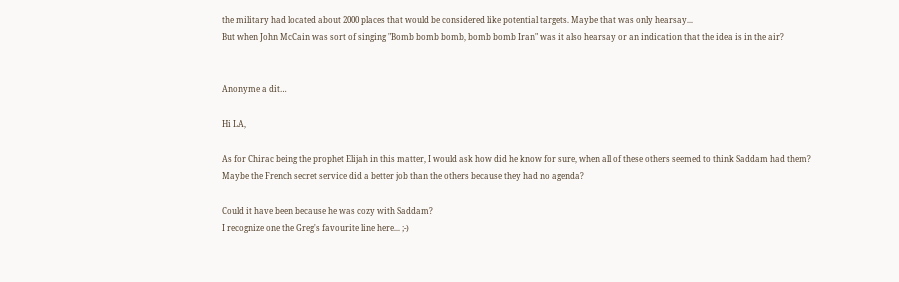the military had located about 2000 places that would be considered like potential targets. Maybe that was only hearsay...
But when John McCain was sort of singing "Bomb bomb bomb, bomb bomb Iran" was it also hearsay or an indication that the idea is in the air?


Anonyme a dit…

Hi LA,

As for Chirac being the prophet Elijah in this matter, I would ask how did he know for sure, when all of these others seemed to think Saddam had them?
Maybe the French secret service did a better job than the others because they had no agenda?

Could it have been because he was cozy with Saddam?
I recognize one the Greg's favourite line here... ;-)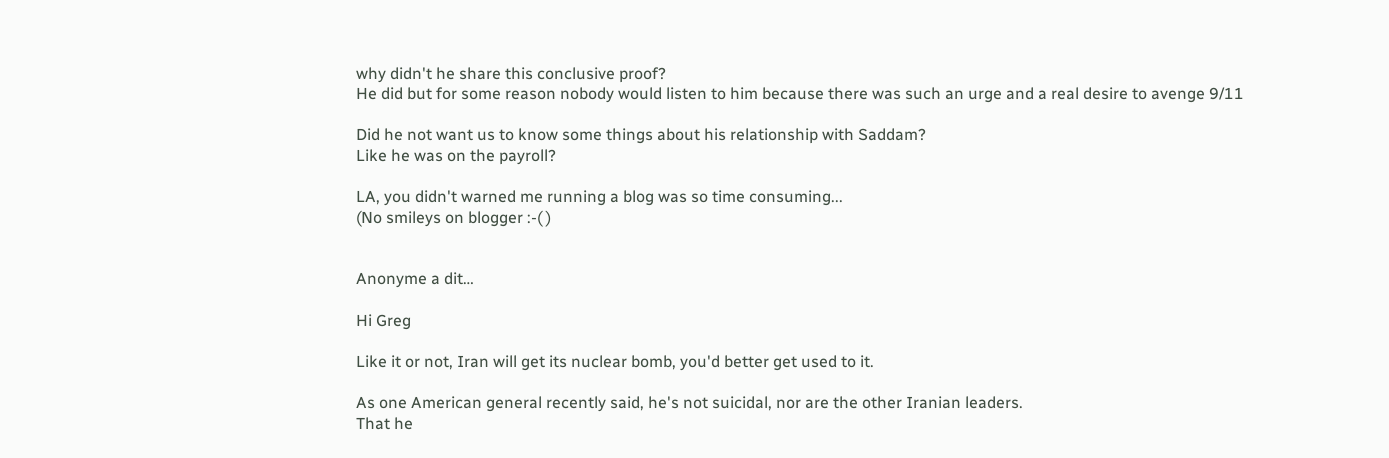why didn't he share this conclusive proof?
He did but for some reason nobody would listen to him because there was such an urge and a real desire to avenge 9/11

Did he not want us to know some things about his relationship with Saddam?
Like he was on the payroll?

LA, you didn't warned me running a blog was so time consuming...
(No smileys on blogger :-( )


Anonyme a dit…

Hi Greg

Like it or not, Iran will get its nuclear bomb, you'd better get used to it.

As one American general recently said, he's not suicidal, nor are the other Iranian leaders.
That he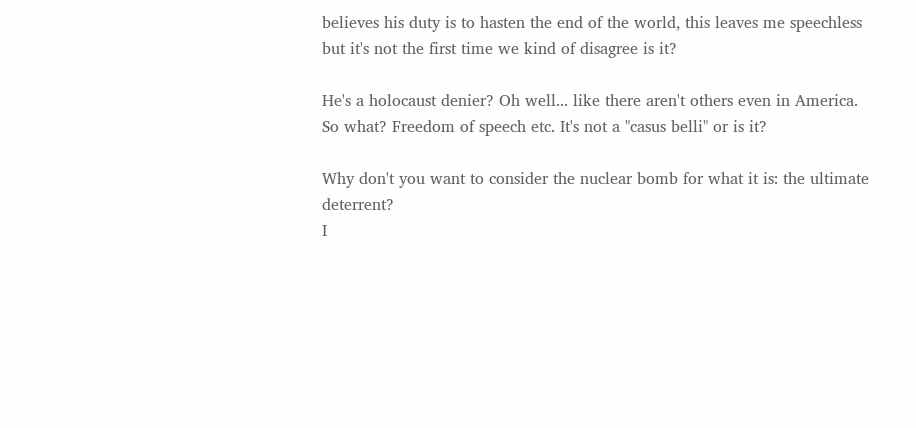believes his duty is to hasten the end of the world, this leaves me speechless but it's not the first time we kind of disagree is it?

He's a holocaust denier? Oh well... like there aren't others even in America. So what? Freedom of speech etc. It's not a "casus belli" or is it?

Why don't you want to consider the nuclear bomb for what it is: the ultimate deterrent?
I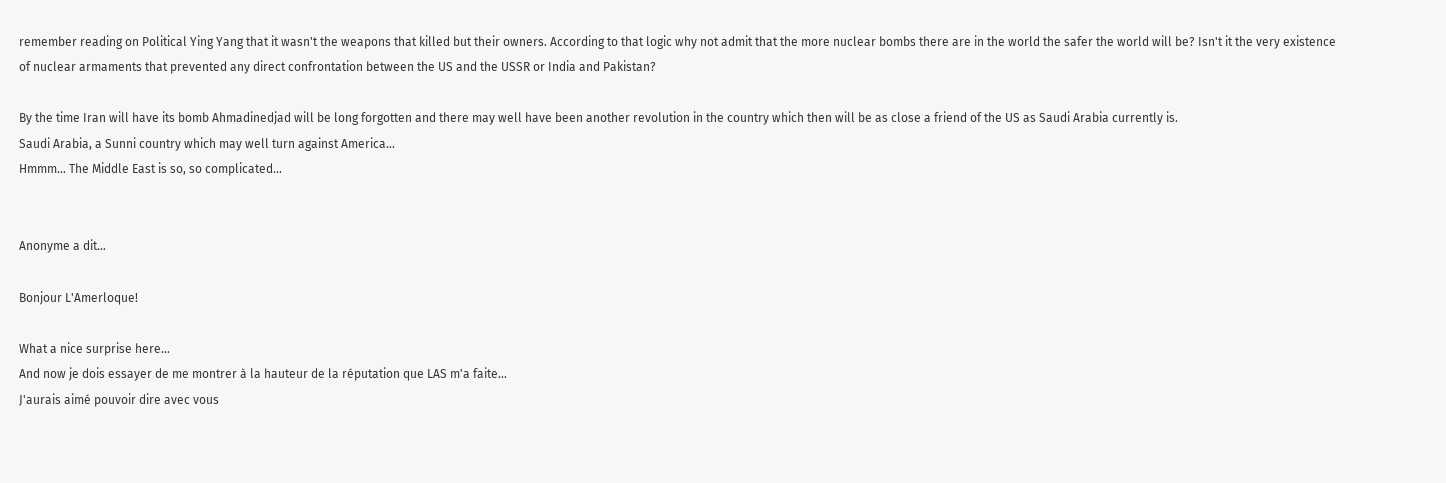remember reading on Political Ying Yang that it wasn't the weapons that killed but their owners. According to that logic why not admit that the more nuclear bombs there are in the world the safer the world will be? Isn't it the very existence of nuclear armaments that prevented any direct confrontation between the US and the USSR or India and Pakistan?

By the time Iran will have its bomb Ahmadinedjad will be long forgotten and there may well have been another revolution in the country which then will be as close a friend of the US as Saudi Arabia currently is.
Saudi Arabia, a Sunni country which may well turn against America...
Hmmm... The Middle East is so, so complicated...


Anonyme a dit…

Bonjour L'Amerloque!

What a nice surprise here...
And now je dois essayer de me montrer à la hauteur de la réputation que LAS m'a faite...
J'aurais aimé pouvoir dire avec vous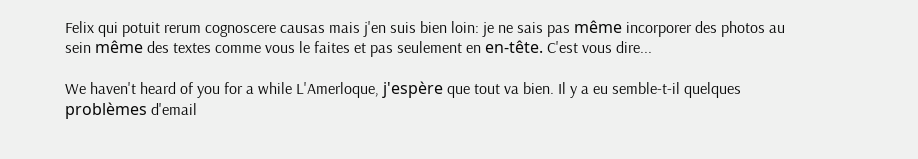Felix qui potuit rerum cognoscere causas mais j'en suis bien loin: je ne sais pas même incorporer des photos au sein même des textes comme vous le faites et pas seulement en en-tête. C'est vous dire...

We haven't heard of you for a while L'Amerloque, j'espère que tout va bien. Il y a eu semble-t-il quelques problèmes d'email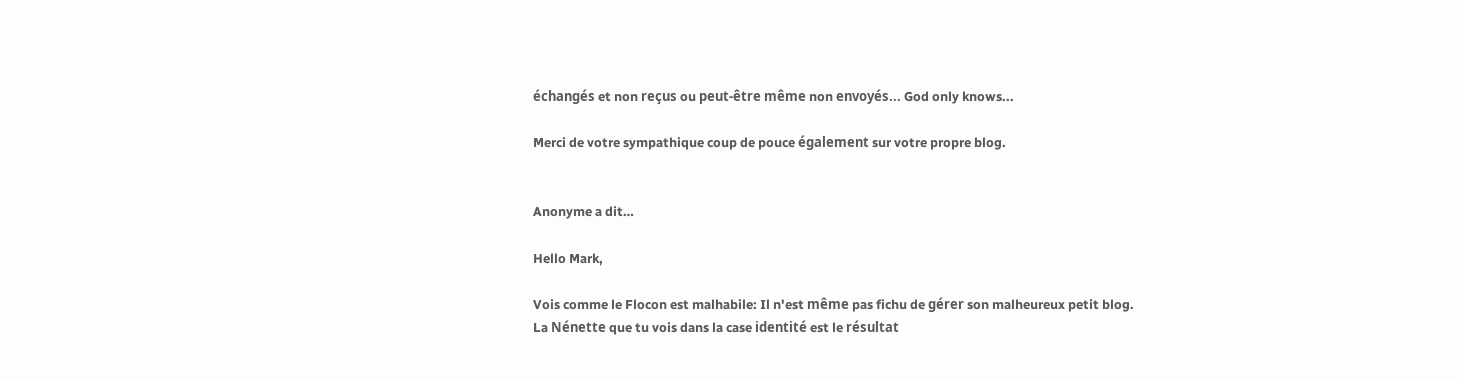échangés et non reçus ou peut-être même non envoyés... God only knows...

Merci de votre sympathique coup de pouce également sur votre propre blog.


Anonyme a dit…

Hello Mark,

Vois comme le Flocon est malhabile: Il n'est même pas fichu de gérer son malheureux petit blog.
La Nénette que tu vois dans la case identité est le résultat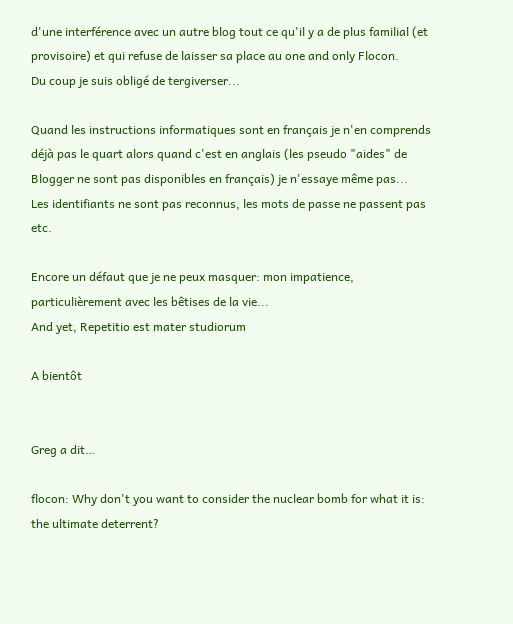d'une interférence avec un autre blog tout ce qu'il y a de plus familial (et provisoire) et qui refuse de laisser sa place au one and only Flocon.
Du coup je suis obligé de tergiverser...

Quand les instructions informatiques sont en français je n'en comprends déjà pas le quart alors quand c'est en anglais (les pseudo "aides" de Blogger ne sont pas disponibles en français) je n'essaye même pas...
Les identifiants ne sont pas reconnus, les mots de passe ne passent pas etc.

Encore un défaut que je ne peux masquer: mon impatience, particulièrement avec les bêtises de la vie...
And yet, Repetitio est mater studiorum

A bientôt


Greg a dit…

flocon: Why don't you want to consider the nuclear bomb for what it is: the ultimate deterrent?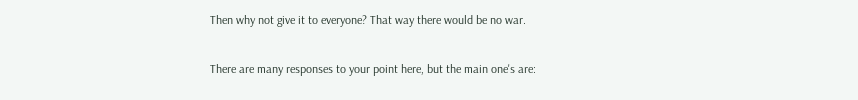Then why not give it to everyone? That way there would be no war.

There are many responses to your point here, but the main one's are: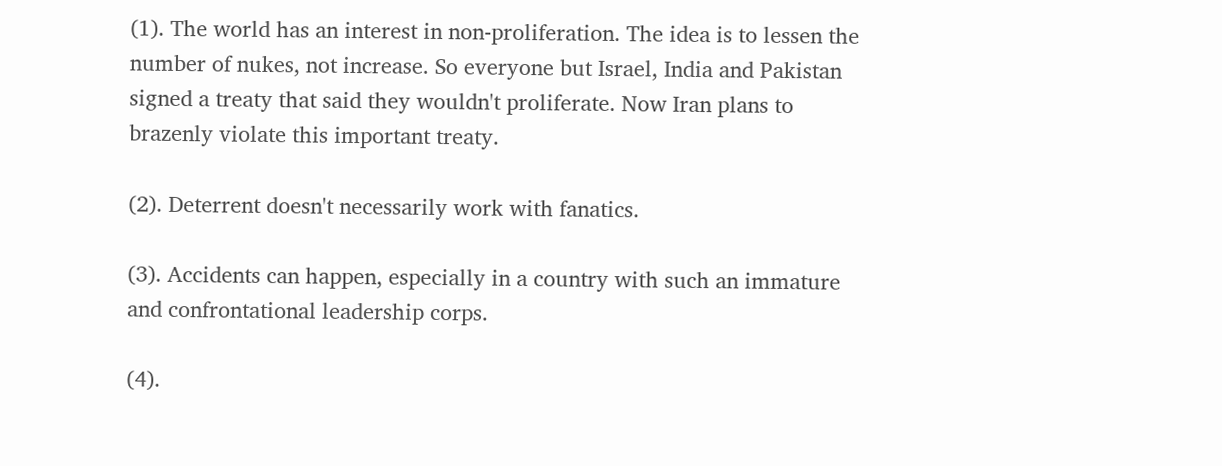(1). The world has an interest in non-proliferation. The idea is to lessen the number of nukes, not increase. So everyone but Israel, India and Pakistan signed a treaty that said they wouldn't proliferate. Now Iran plans to brazenly violate this important treaty.

(2). Deterrent doesn't necessarily work with fanatics.

(3). Accidents can happen, especially in a country with such an immature and confrontational leadership corps.

(4).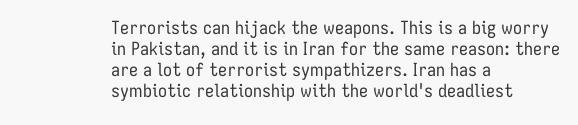Terrorists can hijack the weapons. This is a big worry in Pakistan, and it is in Iran for the same reason: there are a lot of terrorist sympathizers. Iran has a symbiotic relationship with the world's deadliest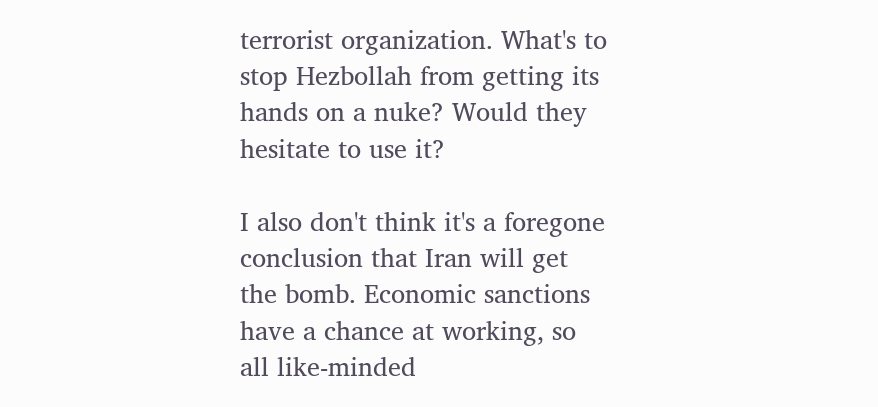terrorist organization. What's to stop Hezbollah from getting its hands on a nuke? Would they hesitate to use it?

I also don't think it's a foregone conclusion that Iran will get the bomb. Economic sanctions have a chance at working, so all like-minded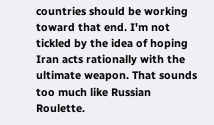countries should be working toward that end. I'm not tickled by the idea of hoping Iran acts rationally with the ultimate weapon. That sounds too much like Russian Roulette.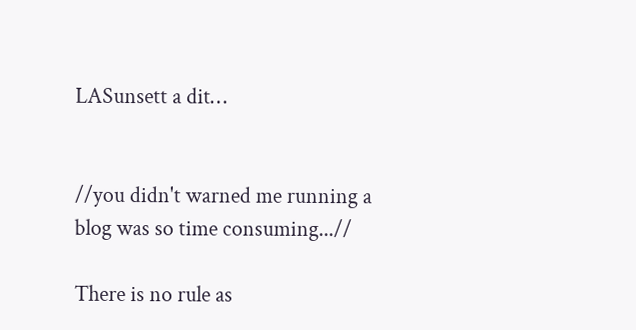LASunsett a dit…


//you didn't warned me running a blog was so time consuming...//

There is no rule as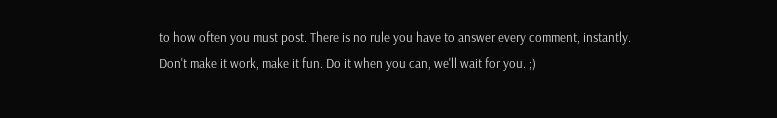to how often you must post. There is no rule you have to answer every comment, instantly. Don't make it work, make it fun. Do it when you can, we'll wait for you. ;)